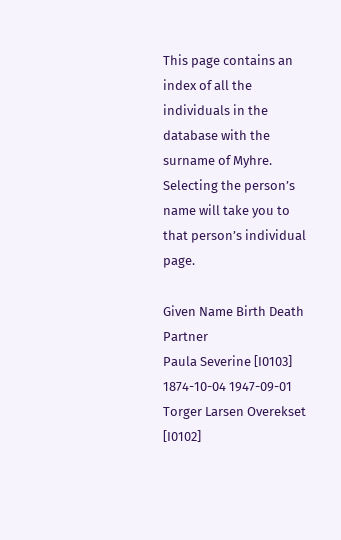This page contains an index of all the individuals in the database with the surname of Myhre. Selecting the person’s name will take you to that person’s individual page.

Given Name Birth Death Partner
Paula Severine [I0103] 1874-10-04 1947-09-01 Torger Larsen Overekset [I0102]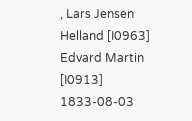, Lars Jensen Helland [I0963]
Edvard Martin [I0913] 1833-08-03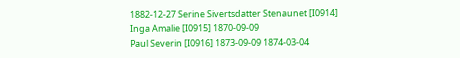1882-12-27 Serine Sivertsdatter Stenaunet [I0914]
Inga Amalie [I0915] 1870-09-09
Paul Severin [I0916] 1873-09-09 1874-03-04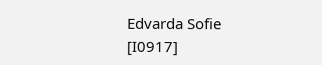Edvarda Sofie [I0917]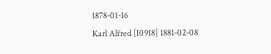1878-01-16
Karl Alfred [I0918] 1881-02-08